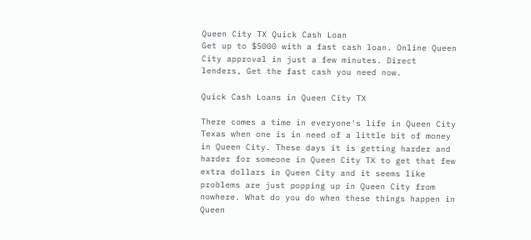Queen City TX Quick Cash Loan
Get up to $5000 with a fast cash loan. Online Queen City approval in just a few minutes. Direct lenders, Get the fast cash you need now.

Quick Cash Loans in Queen City TX

There comes a time in everyone's life in Queen City Texas when one is in need of a little bit of money in Queen City. These days it is getting harder and harder for someone in Queen City TX to get that few extra dollars in Queen City and it seems like problems are just popping up in Queen City from nowhere. What do you do when these things happen in Queen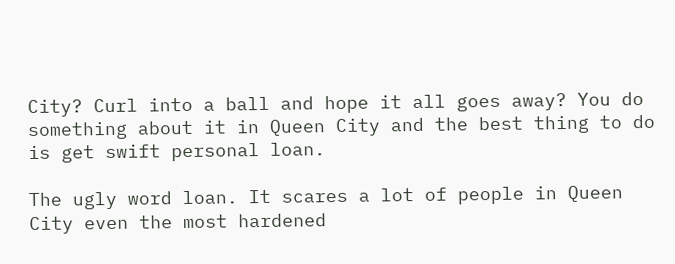City? Curl into a ball and hope it all goes away? You do something about it in Queen City and the best thing to do is get swift personal loan.

The ugly word loan. It scares a lot of people in Queen City even the most hardened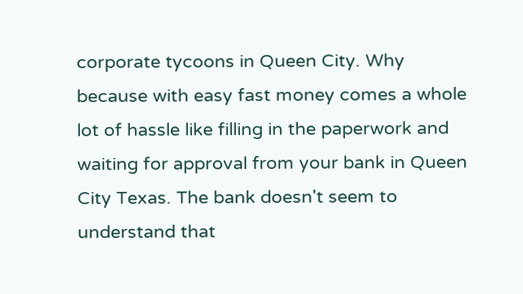corporate tycoons in Queen City. Why because with easy fast money comes a whole lot of hassle like filling in the paperwork and waiting for approval from your bank in Queen City Texas. The bank doesn't seem to understand that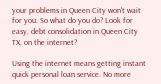your problems in Queen City won't wait for you. So what do you do? Look for easy, debt consolidation in Queen City TX, on the internet?

Using the internet means getting instant quick personal loan service. No more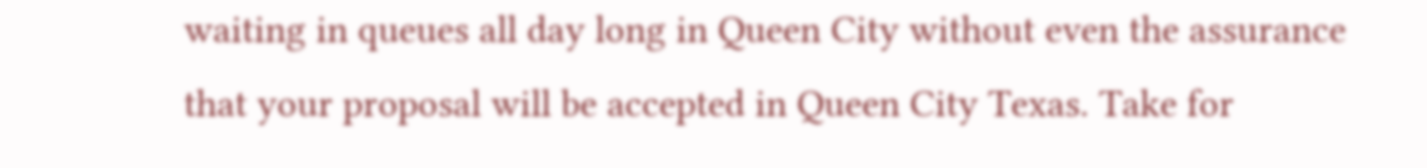waiting in queues all day long in Queen City without even the assurance that your proposal will be accepted in Queen City Texas. Take for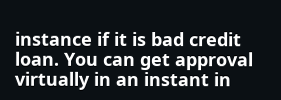instance if it is bad credit loan. You can get approval virtually in an instant in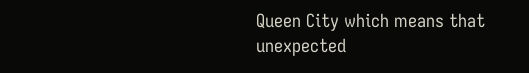Queen City which means that unexpected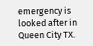emergency is looked after in Queen City TX.